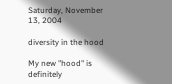Saturday, November 13, 2004

diversity in the hood

My new "hood" is definitely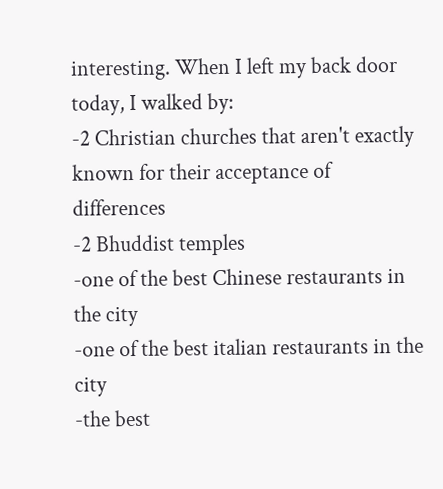interesting. When I left my back door today, I walked by:
-2 Christian churches that aren't exactly known for their acceptance of differences
-2 Bhuddist temples
-one of the best Chinese restaurants in the city
-one of the best italian restaurants in the city
-the best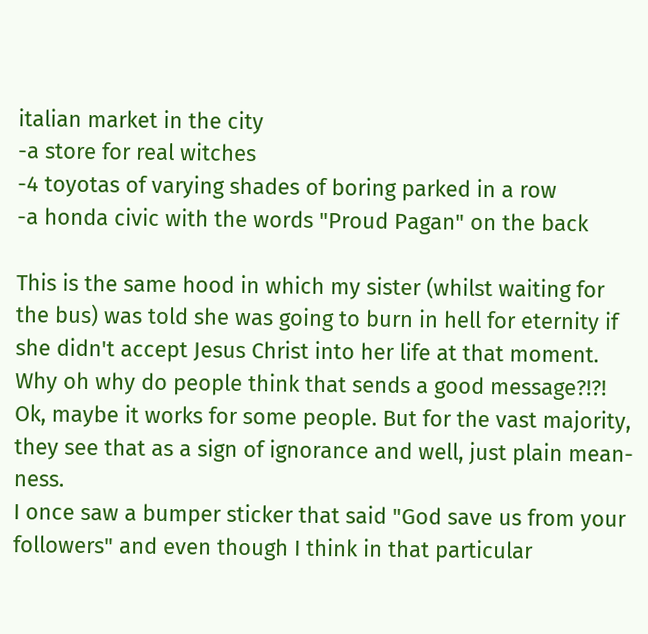italian market in the city
-a store for real witches
-4 toyotas of varying shades of boring parked in a row
-a honda civic with the words "Proud Pagan" on the back

This is the same hood in which my sister (whilst waiting for the bus) was told she was going to burn in hell for eternity if she didn't accept Jesus Christ into her life at that moment. Why oh why do people think that sends a good message?!?! Ok, maybe it works for some people. But for the vast majority, they see that as a sign of ignorance and well, just plain mean-ness.
I once saw a bumper sticker that said "God save us from your followers" and even though I think in that particular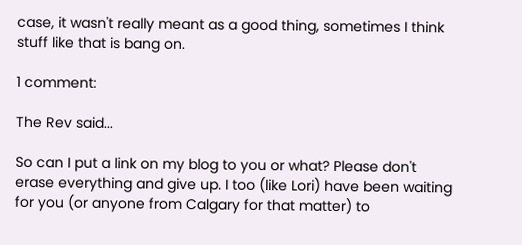case, it wasn't really meant as a good thing, sometimes I think stuff like that is bang on.

1 comment:

The Rev said...

So can I put a link on my blog to you or what? Please don't erase everything and give up. I too (like Lori) have been waiting for you (or anyone from Calgary for that matter) to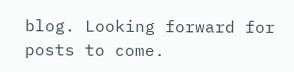blog. Looking forward for posts to come.